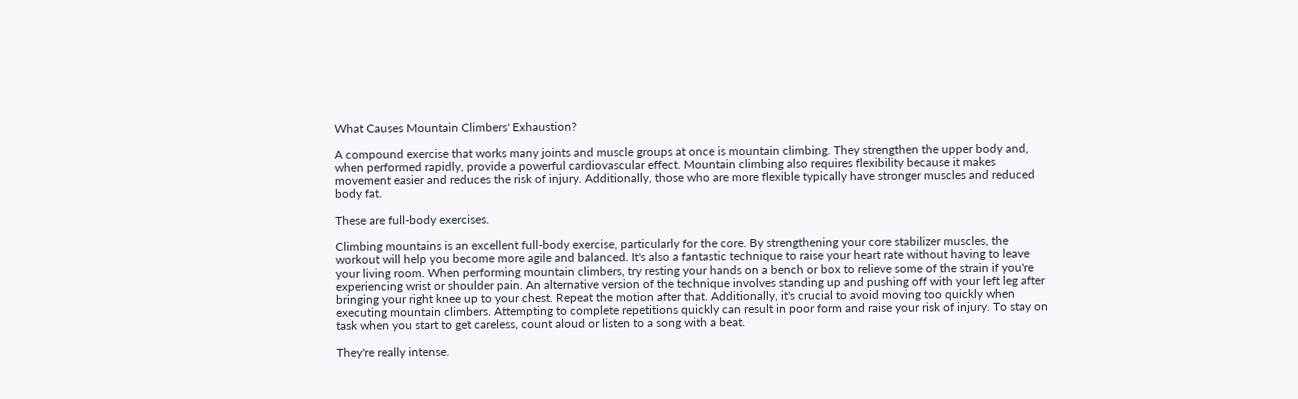What Causes Mountain Climbers' Exhaustion?

A compound exercise that works many joints and muscle groups at once is mountain climbing. They strengthen the upper body and, when performed rapidly, provide a powerful cardiovascular effect. Mountain climbing also requires flexibility because it makes movement easier and reduces the risk of injury. Additionally, those who are more flexible typically have stronger muscles and reduced body fat.

These are full-body exercises.

Climbing mountains is an excellent full-body exercise, particularly for the core. By strengthening your core stabilizer muscles, the workout will help you become more agile and balanced. It's also a fantastic technique to raise your heart rate without having to leave your living room. When performing mountain climbers, try resting your hands on a bench or box to relieve some of the strain if you're experiencing wrist or shoulder pain. An alternative version of the technique involves standing up and pushing off with your left leg after bringing your right knee up to your chest. Repeat the motion after that. Additionally, it's crucial to avoid moving too quickly when executing mountain climbers. Attempting to complete repetitions quickly can result in poor form and raise your risk of injury. To stay on task when you start to get careless, count aloud or listen to a song with a beat.

They're really intense.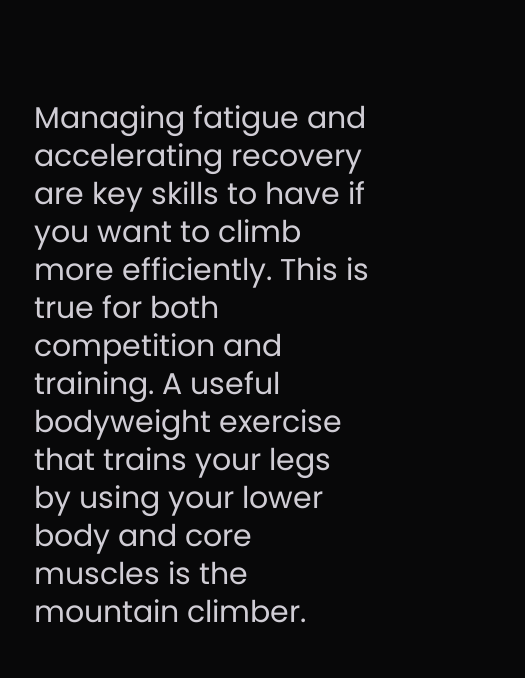Managing fatigue and accelerating recovery are key skills to have if you want to climb more efficiently. This is true for both competition and training. A useful bodyweight exercise that trains your legs by using your lower body and core muscles is the mountain climber.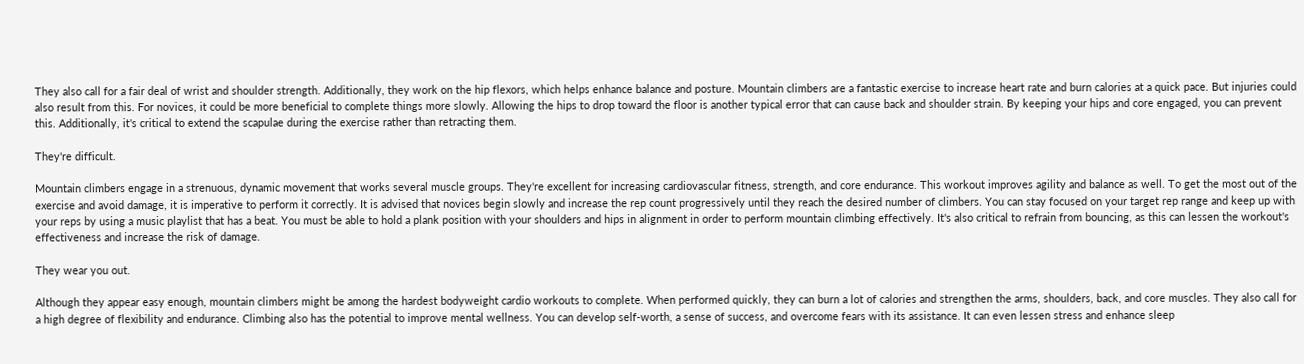They also call for a fair deal of wrist and shoulder strength. Additionally, they work on the hip flexors, which helps enhance balance and posture. Mountain climbers are a fantastic exercise to increase heart rate and burn calories at a quick pace. But injuries could also result from this. For novices, it could be more beneficial to complete things more slowly. Allowing the hips to drop toward the floor is another typical error that can cause back and shoulder strain. By keeping your hips and core engaged, you can prevent this. Additionally, it's critical to extend the scapulae during the exercise rather than retracting them.

They're difficult.

Mountain climbers engage in a strenuous, dynamic movement that works several muscle groups. They're excellent for increasing cardiovascular fitness, strength, and core endurance. This workout improves agility and balance as well. To get the most out of the exercise and avoid damage, it is imperative to perform it correctly. It is advised that novices begin slowly and increase the rep count progressively until they reach the desired number of climbers. You can stay focused on your target rep range and keep up with your reps by using a music playlist that has a beat. You must be able to hold a plank position with your shoulders and hips in alignment in order to perform mountain climbing effectively. It's also critical to refrain from bouncing, as this can lessen the workout's effectiveness and increase the risk of damage.

They wear you out.

Although they appear easy enough, mountain climbers might be among the hardest bodyweight cardio workouts to complete. When performed quickly, they can burn a lot of calories and strengthen the arms, shoulders, back, and core muscles. They also call for a high degree of flexibility and endurance. Climbing also has the potential to improve mental wellness. You can develop self-worth, a sense of success, and overcome fears with its assistance. It can even lessen stress and enhance sleep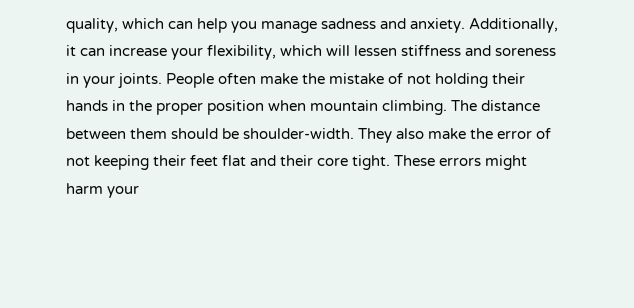quality, which can help you manage sadness and anxiety. Additionally, it can increase your flexibility, which will lessen stiffness and soreness in your joints. People often make the mistake of not holding their hands in the proper position when mountain climbing. The distance between them should be shoulder-width. They also make the error of not keeping their feet flat and their core tight. These errors might harm your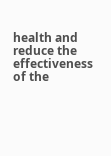health and reduce the effectiveness of the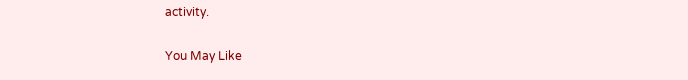activity.

You May Like